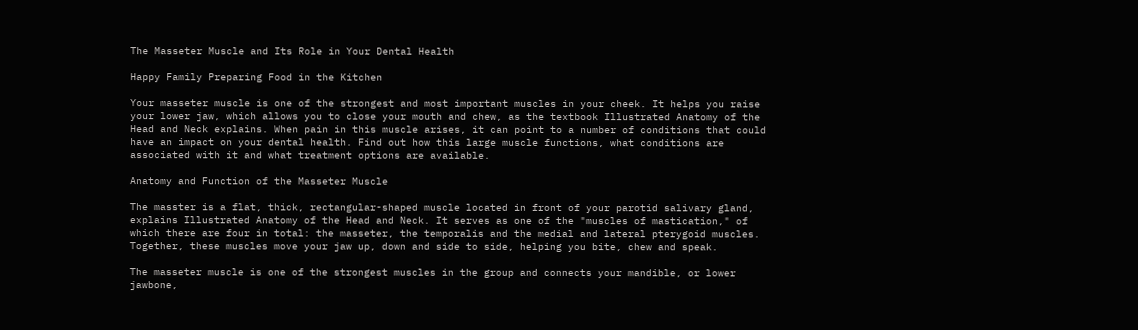The Masseter Muscle and Its Role in Your Dental Health

Happy Family Preparing Food in the Kitchen

Your masseter muscle is one of the strongest and most important muscles in your cheek. It helps you raise your lower jaw, which allows you to close your mouth and chew, as the textbook Illustrated Anatomy of the Head and Neck explains. When pain in this muscle arises, it can point to a number of conditions that could have an impact on your dental health. Find out how this large muscle functions, what conditions are associated with it and what treatment options are available.

Anatomy and Function of the Masseter Muscle

The masster is a flat, thick, rectangular-shaped muscle located in front of your parotid salivary gland, explains Illustrated Anatomy of the Head and Neck. It serves as one of the "muscles of mastication," of which there are four in total: the masseter, the temporalis and the medial and lateral pterygoid muscles. Together, these muscles move your jaw up, down and side to side, helping you bite, chew and speak.

The masseter muscle is one of the strongest muscles in the group and connects your mandible, or lower jawbone,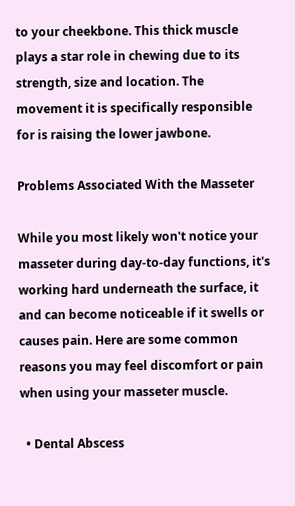to your cheekbone. This thick muscle plays a star role in chewing due to its strength, size and location. The movement it is specifically responsible for is raising the lower jawbone.

Problems Associated With the Masseter

While you most likely won't notice your masseter during day-to-day functions, it's working hard underneath the surface, it and can become noticeable if it swells or causes pain. Here are some common reasons you may feel discomfort or pain when using your masseter muscle.

  • Dental Abscess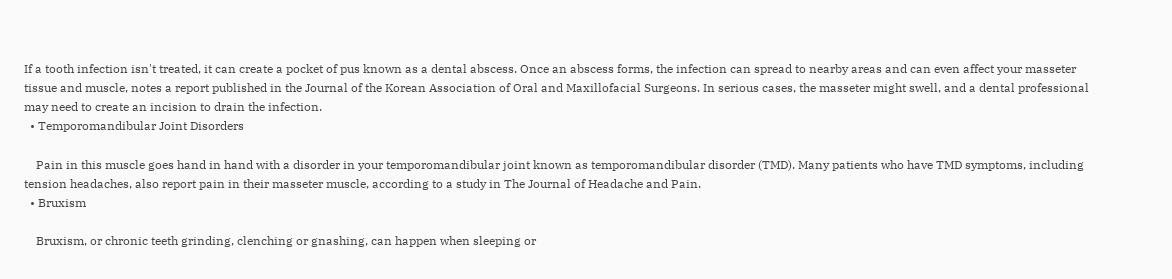If a tooth infection isn't treated, it can create a pocket of pus known as a dental abscess. Once an abscess forms, the infection can spread to nearby areas and can even affect your masseter tissue and muscle, notes a report published in the Journal of the Korean Association of Oral and Maxillofacial Surgeons. In serious cases, the masseter might swell, and a dental professional may need to create an incision to drain the infection.
  • Temporomandibular Joint Disorders

    Pain in this muscle goes hand in hand with a disorder in your temporomandibular joint known as temporomandibular disorder (TMD). Many patients who have TMD symptoms, including tension headaches, also report pain in their masseter muscle, according to a study in The Journal of Headache and Pain.
  • Bruxism

    Bruxism, or chronic teeth grinding, clenching or gnashing, can happen when sleeping or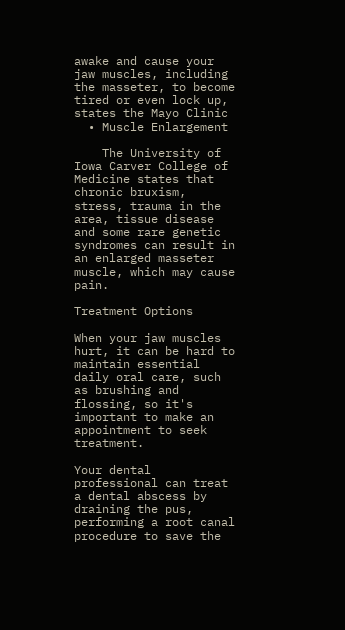awake and cause your jaw muscles, including the masseter, to become tired or even lock up, states the Mayo Clinic
  • Muscle Enlargement

    The University of Iowa Carver College of Medicine states that chronic bruxism, stress, trauma in the area, tissue disease and some rare genetic syndromes can result in an enlarged masseter muscle, which may cause pain.

Treatment Options

When your jaw muscles hurt, it can be hard to maintain essential daily oral care, such as brushing and flossing, so it's important to make an appointment to seek treatment.

Your dental professional can treat a dental abscess by draining the pus, performing a root canal procedure to save the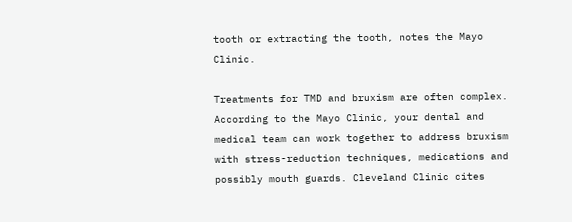tooth or extracting the tooth, notes the Mayo Clinic.

Treatments for TMD and bruxism are often complex. According to the Mayo Clinic, your dental and medical team can work together to address bruxism with stress-reduction techniques, medications and possibly mouth guards. Cleveland Clinic cites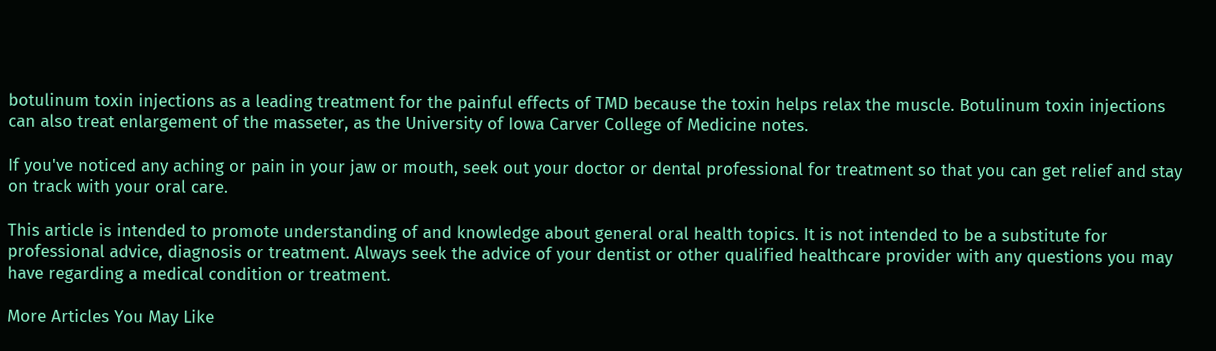botulinum toxin injections as a leading treatment for the painful effects of TMD because the toxin helps relax the muscle. Botulinum toxin injections can also treat enlargement of the masseter, as the University of Iowa Carver College of Medicine notes.

If you've noticed any aching or pain in your jaw or mouth, seek out your doctor or dental professional for treatment so that you can get relief and stay on track with your oral care.

This article is intended to promote understanding of and knowledge about general oral health topics. It is not intended to be a substitute for professional advice, diagnosis or treatment. Always seek the advice of your dentist or other qualified healthcare provider with any questions you may have regarding a medical condition or treatment.

More Articles You May Like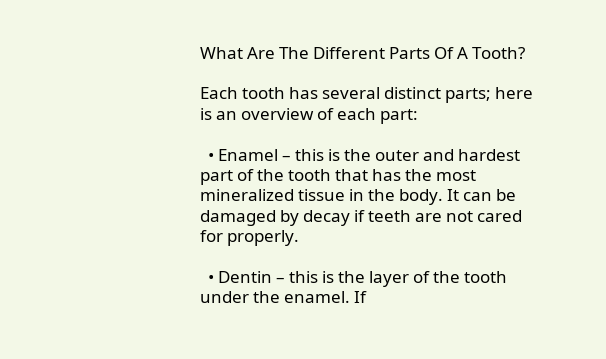What Are The Different Parts Of A Tooth?

Each tooth has several distinct parts; here is an overview of each part:

  • Enamel – this is the outer and hardest part of the tooth that has the most mineralized tissue in the body. It can be damaged by decay if teeth are not cared for properly.

  • Dentin – this is the layer of the tooth under the enamel. If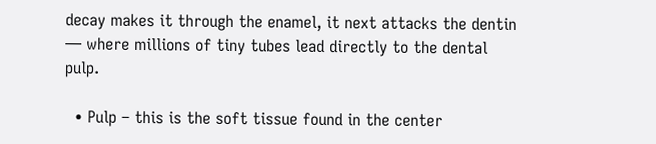decay makes it through the enamel, it next attacks the dentin — where millions of tiny tubes lead directly to the dental pulp.

  • Pulp – this is the soft tissue found in the center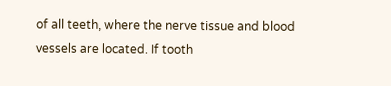of all teeth, where the nerve tissue and blood vessels are located. If tooth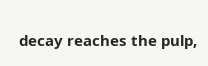decay reaches the pulp,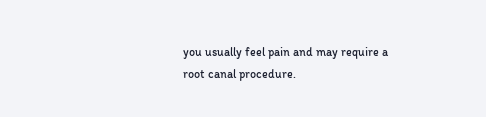you usually feel pain and may require a root canal procedure.